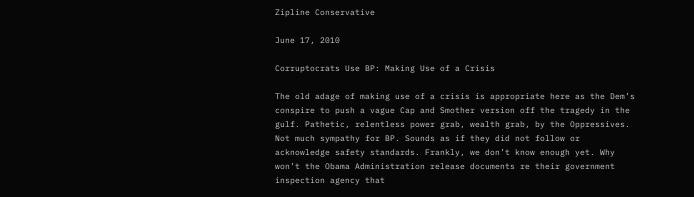Zipline Conservative

June 17, 2010

Corruptocrats Use BP: Making Use of a Crisis

The old adage of making use of a crisis is appropriate here as the Dem’s conspire to push a vague Cap and Smother version off the tragedy in the gulf. Pathetic, relentless power grab, wealth grab, by the Oppressives. Not much sympathy for BP. Sounds as if they did not follow or acknowledge safety standards. Frankly, we don’t know enough yet. Why won’t the Obama Administration release documents re their government inspection agency that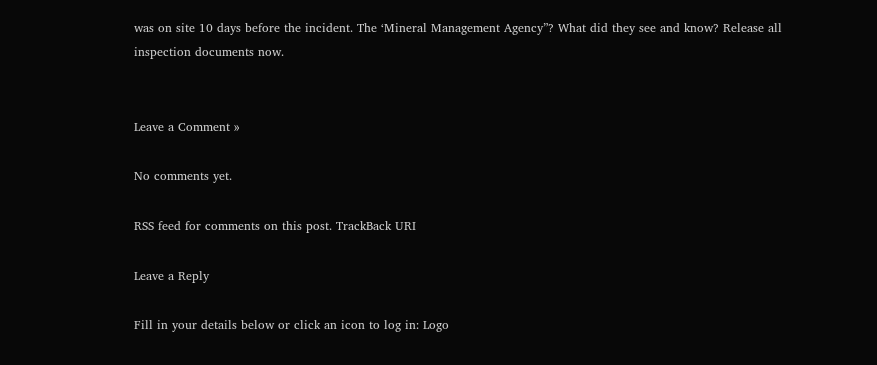was on site 10 days before the incident. The ‘Mineral Management Agency”? What did they see and know? Release all inspection documents now.


Leave a Comment »

No comments yet.

RSS feed for comments on this post. TrackBack URI

Leave a Reply

Fill in your details below or click an icon to log in: Logo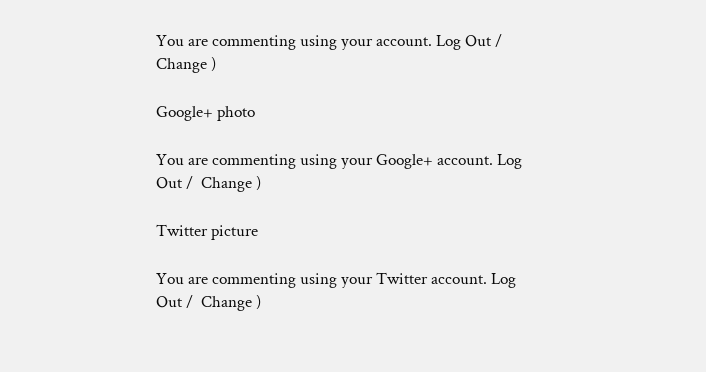You are commenting using your account. Log Out /  Change )

Google+ photo

You are commenting using your Google+ account. Log Out /  Change )

Twitter picture

You are commenting using your Twitter account. Log Out /  Change )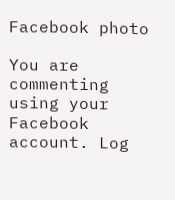Facebook photo

You are commenting using your Facebook account. Log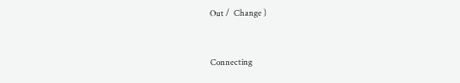Out /  Change )


Connecting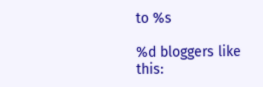to %s

%d bloggers like this: